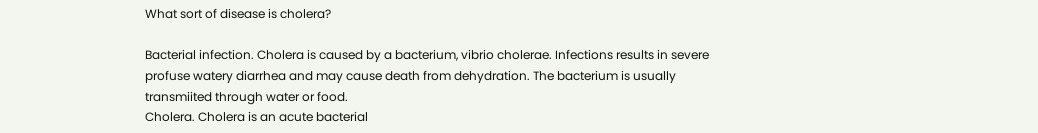What sort of disease is cholera?

Bacterial infection. Cholera is caused by a bacterium, vibrio cholerae. Infections results in severe profuse watery diarrhea and may cause death from dehydration. The bacterium is usually transmiited through water or food.
Cholera. Cholera is an acute bacterial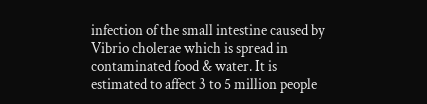infection of the small intestine caused by Vibrio cholerae which is spread in contaminated food & water. It is estimated to affect 3 to 5 million people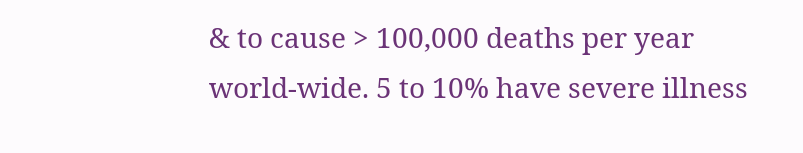& to cause > 100,000 deaths per year world-wide. 5 to 10% have severe illness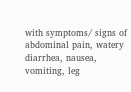with symptoms/ signs of abdominal pain, watery diarrhea, nausea, vomiting, leg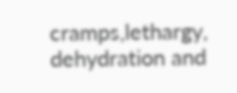cramps,lethargy, dehydration and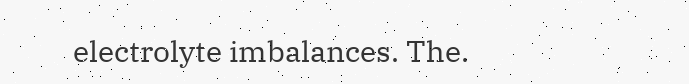electrolyte imbalances. The.